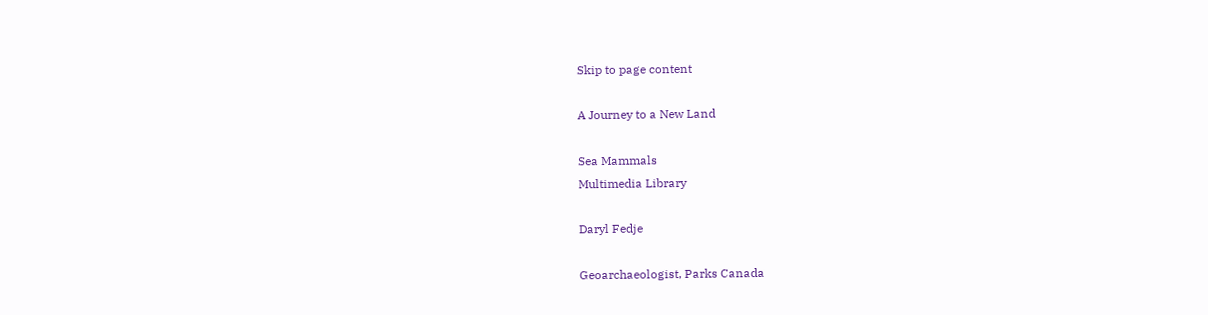Skip to page content

A Journey to a New Land

Sea Mammals
Multimedia Library

Daryl Fedje

Geoarchaeologist, Parks Canada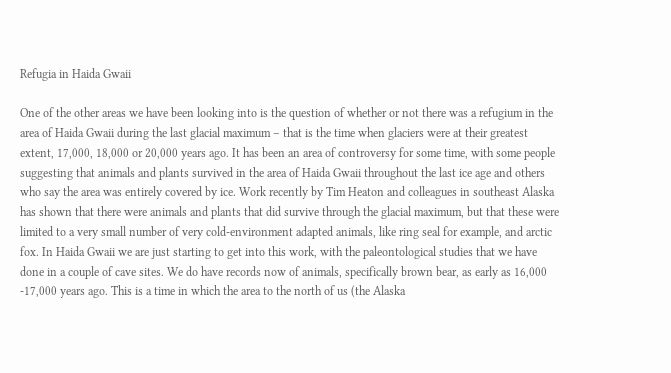Refugia in Haida Gwaii

One of the other areas we have been looking into is the question of whether or not there was a refugium in the area of Haida Gwaii during the last glacial maximum – that is the time when glaciers were at their greatest extent, 17,000, 18,000 or 20,000 years ago. It has been an area of controversy for some time, with some people suggesting that animals and plants survived in the area of Haida Gwaii throughout the last ice age and others who say the area was entirely covered by ice. Work recently by Tim Heaton and colleagues in southeast Alaska has shown that there were animals and plants that did survive through the glacial maximum, but that these were limited to a very small number of very cold-environment adapted animals, like ring seal for example, and arctic fox. In Haida Gwaii we are just starting to get into this work, with the paleontological studies that we have done in a couple of cave sites. We do have records now of animals, specifically brown bear, as early as 16,000 -17,000 years ago. This is a time in which the area to the north of us (the Alaska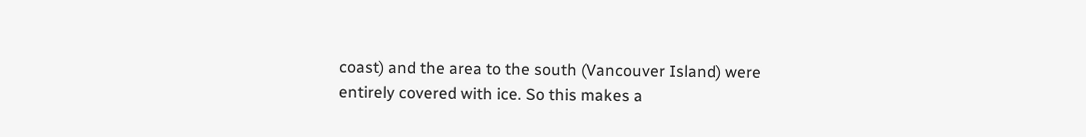coast) and the area to the south (Vancouver Island) were entirely covered with ice. So this makes a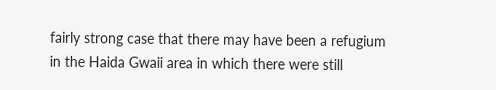fairly strong case that there may have been a refugium in the Haida Gwaii area in which there were still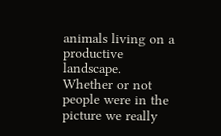animals living on a productive landscape. Whether or not people were in the picture we really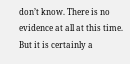don’t know. There is no evidence at all at this time. But it is certainly a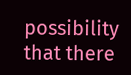possibility that there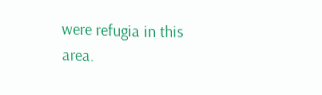were refugia in this area.